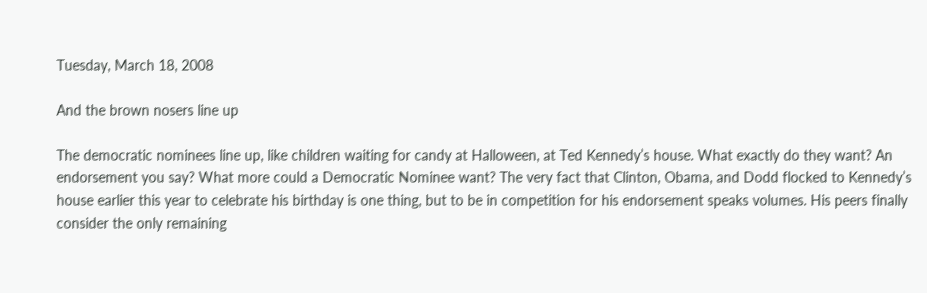Tuesday, March 18, 2008

And the brown nosers line up

The democratic nominees line up, like children waiting for candy at Halloween, at Ted Kennedy’s house. What exactly do they want? An endorsement you say? What more could a Democratic Nominee want? The very fact that Clinton, Obama, and Dodd flocked to Kennedy’s house earlier this year to celebrate his birthday is one thing, but to be in competition for his endorsement speaks volumes. His peers finally consider the only remaining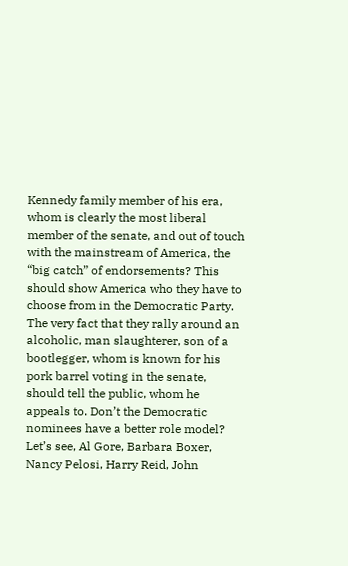Kennedy family member of his era, whom is clearly the most liberal member of the senate, and out of touch with the mainstream of America, the “big catch” of endorsements? This should show America who they have to choose from in the Democratic Party. The very fact that they rally around an alcoholic, man slaughterer, son of a bootlegger, whom is known for his pork barrel voting in the senate, should tell the public, whom he appeals to. Don’t the Democratic nominees have a better role model? Let’s see, Al Gore, Barbara Boxer, Nancy Pelosi, Harry Reid, John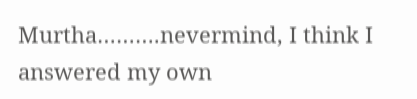Murtha……….nevermind, I think I answered my own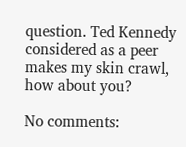question. Ted Kennedy considered as a peer makes my skin crawl, how about you?

No comments: